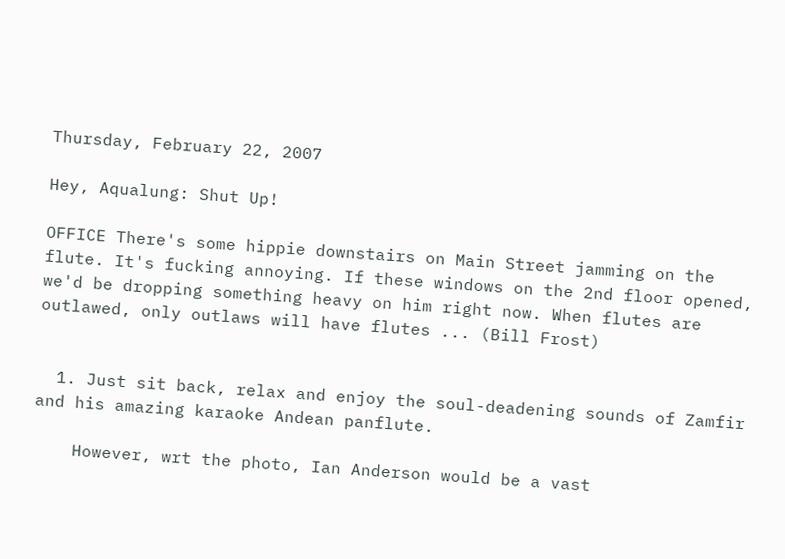Thursday, February 22, 2007

Hey, Aqualung: Shut Up!

OFFICE There's some hippie downstairs on Main Street jamming on the flute. It's fucking annoying. If these windows on the 2nd floor opened, we'd be dropping something heavy on him right now. When flutes are outlawed, only outlaws will have flutes ... (Bill Frost)


  1. Just sit back, relax and enjoy the soul-deadening sounds of Zamfir and his amazing karaoke Andean panflute.

    However, wrt the photo, Ian Anderson would be a vast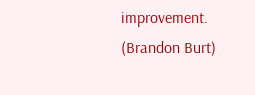improvement. (Brandon Burt)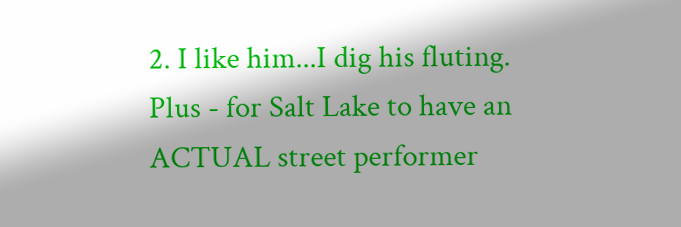2. I like him...I dig his fluting. Plus - for Salt Lake to have an ACTUAL street performer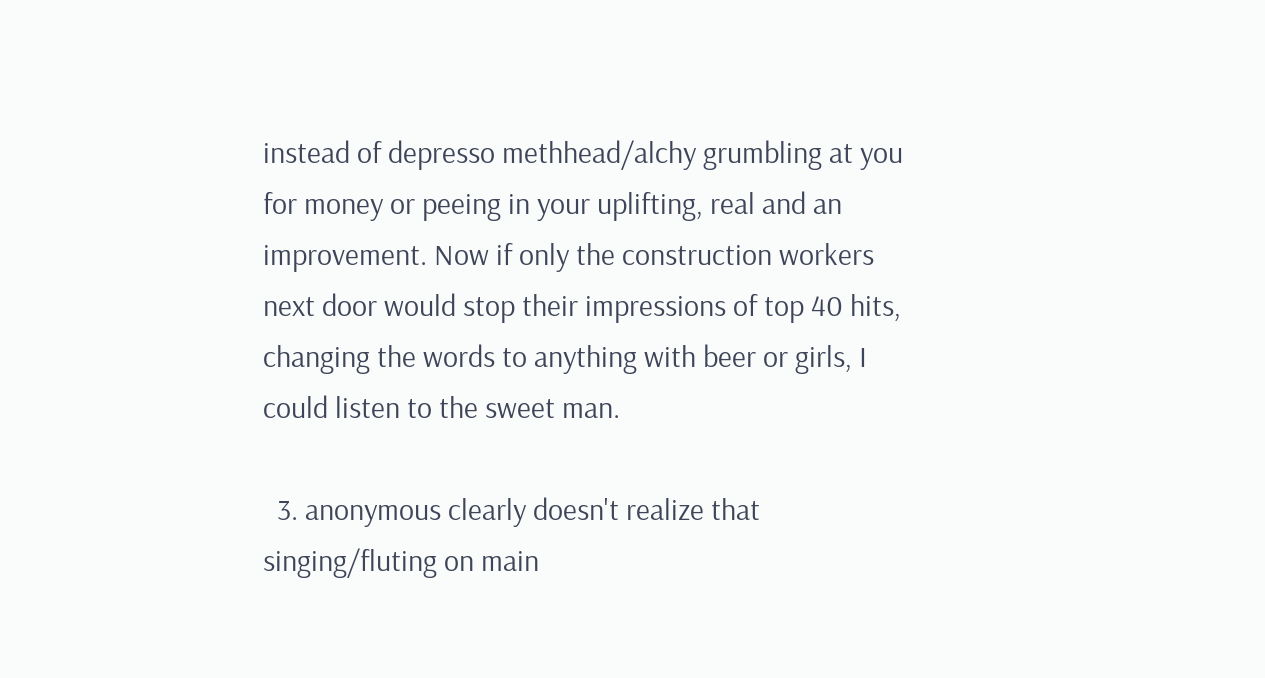instead of depresso methhead/alchy grumbling at you for money or peeing in your uplifting, real and an improvement. Now if only the construction workers next door would stop their impressions of top 40 hits, changing the words to anything with beer or girls, I could listen to the sweet man.

  3. anonymous clearly doesn't realize that singing/fluting on main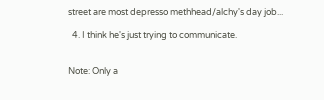street are most depresso methhead/alchy's day job...

  4. I think he's just trying to communicate.


Note: Only a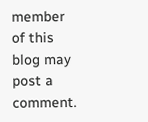member of this blog may post a comment.